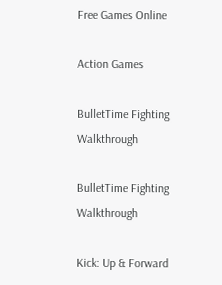Free Games Online

Action Games

BulletTime Fighting Walkthrough

BulletTime Fighting Walkthrough

Kick: Up & Forward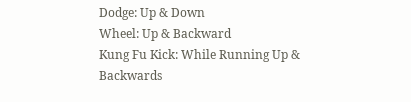Dodge: Up & Down
Wheel: Up & Backward
Kung Fu Kick: While Running Up & Backwards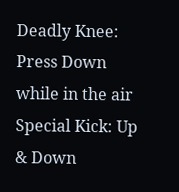Deadly Knee: Press Down while in the air
Special Kick: Up & Down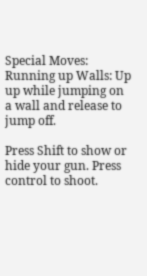Special Moves:
Running up Walls: Up up while jumping on a wall and release to jump off.

Press Shift to show or hide your gun. Press control to shoot.